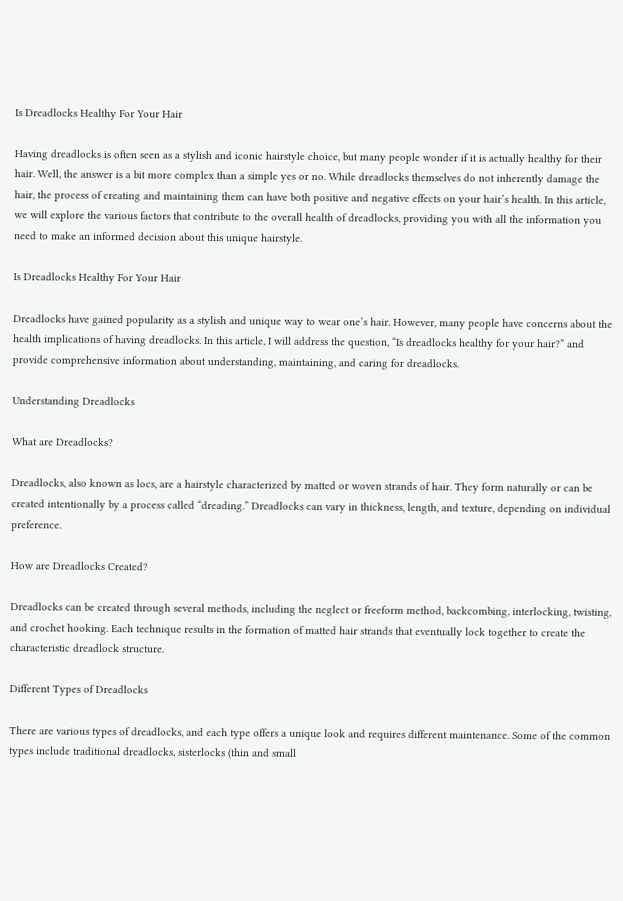Is Dreadlocks Healthy For Your Hair

Having dreadlocks is often seen as a stylish and iconic hairstyle choice, but many people wonder if it is actually healthy for their hair. Well, the answer is a bit more complex than a simple yes or no. While dreadlocks themselves do not inherently damage the hair, the process of creating and maintaining them can have both positive and negative effects on your hair’s health. In this article, we will explore the various factors that contribute to the overall health of dreadlocks, providing you with all the information you need to make an informed decision about this unique hairstyle.

Is Dreadlocks Healthy For Your Hair

Dreadlocks have gained popularity as a stylish and unique way to wear one’s hair. However, many people have concerns about the health implications of having dreadlocks. In this article, I will address the question, “Is dreadlocks healthy for your hair?” and provide comprehensive information about understanding, maintaining, and caring for dreadlocks.

Understanding Dreadlocks

What are Dreadlocks?

Dreadlocks, also known as locs, are a hairstyle characterized by matted or woven strands of hair. They form naturally or can be created intentionally by a process called “dreading.” Dreadlocks can vary in thickness, length, and texture, depending on individual preference.

How are Dreadlocks Created?

Dreadlocks can be created through several methods, including the neglect or freeform method, backcombing, interlocking, twisting, and crochet hooking. Each technique results in the formation of matted hair strands that eventually lock together to create the characteristic dreadlock structure.

Different Types of Dreadlocks

There are various types of dreadlocks, and each type offers a unique look and requires different maintenance. Some of the common types include traditional dreadlocks, sisterlocks (thin and small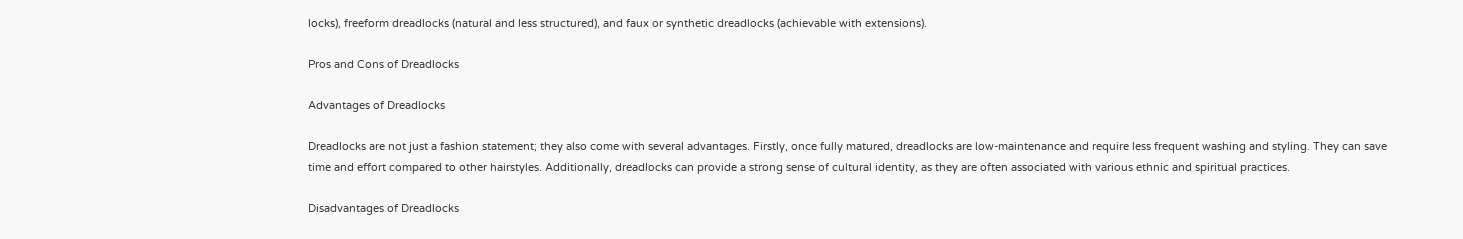locks), freeform dreadlocks (natural and less structured), and faux or synthetic dreadlocks (achievable with extensions).

Pros and Cons of Dreadlocks

Advantages of Dreadlocks

Dreadlocks are not just a fashion statement; they also come with several advantages. Firstly, once fully matured, dreadlocks are low-maintenance and require less frequent washing and styling. They can save time and effort compared to other hairstyles. Additionally, dreadlocks can provide a strong sense of cultural identity, as they are often associated with various ethnic and spiritual practices.

Disadvantages of Dreadlocks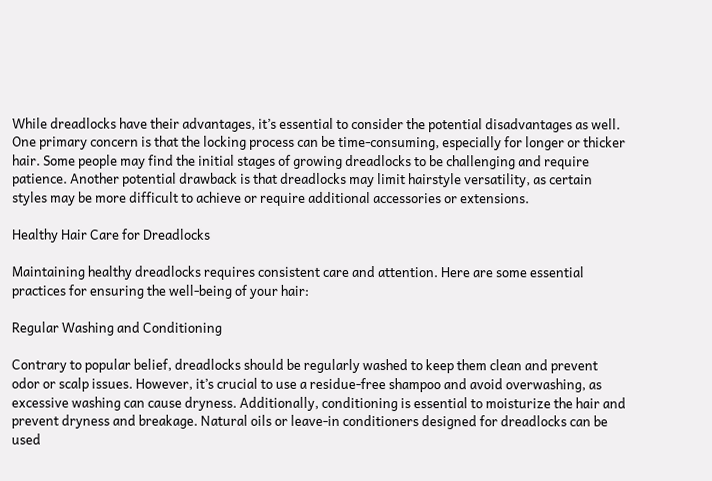While dreadlocks have their advantages, it’s essential to consider the potential disadvantages as well. One primary concern is that the locking process can be time-consuming, especially for longer or thicker hair. Some people may find the initial stages of growing dreadlocks to be challenging and require patience. Another potential drawback is that dreadlocks may limit hairstyle versatility, as certain styles may be more difficult to achieve or require additional accessories or extensions.

Healthy Hair Care for Dreadlocks

Maintaining healthy dreadlocks requires consistent care and attention. Here are some essential practices for ensuring the well-being of your hair:

Regular Washing and Conditioning

Contrary to popular belief, dreadlocks should be regularly washed to keep them clean and prevent odor or scalp issues. However, it’s crucial to use a residue-free shampoo and avoid overwashing, as excessive washing can cause dryness. Additionally, conditioning is essential to moisturize the hair and prevent dryness and breakage. Natural oils or leave-in conditioners designed for dreadlocks can be used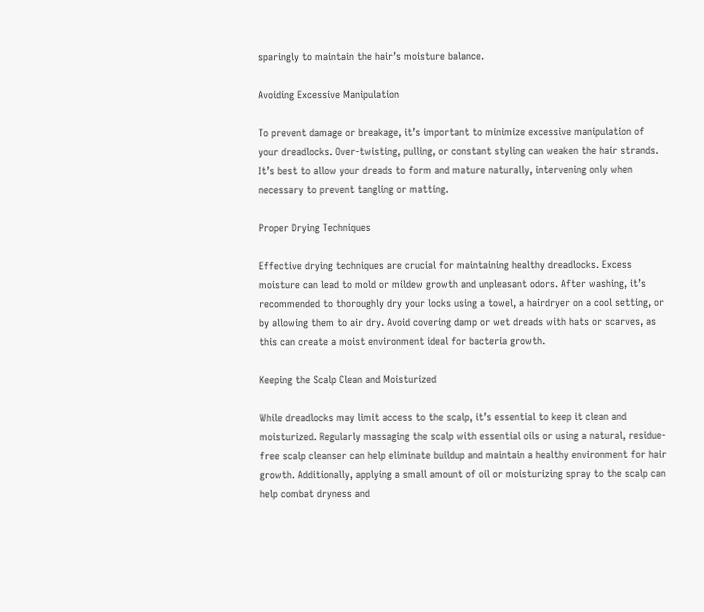sparingly to maintain the hair’s moisture balance.

Avoiding Excessive Manipulation

To prevent damage or breakage, it’s important to minimize excessive manipulation of your dreadlocks. Over-twisting, pulling, or constant styling can weaken the hair strands. It’s best to allow your dreads to form and mature naturally, intervening only when necessary to prevent tangling or matting.

Proper Drying Techniques

Effective drying techniques are crucial for maintaining healthy dreadlocks. Excess moisture can lead to mold or mildew growth and unpleasant odors. After washing, it’s recommended to thoroughly dry your locks using a towel, a hairdryer on a cool setting, or by allowing them to air dry. Avoid covering damp or wet dreads with hats or scarves, as this can create a moist environment ideal for bacteria growth.

Keeping the Scalp Clean and Moisturized

While dreadlocks may limit access to the scalp, it’s essential to keep it clean and moisturized. Regularly massaging the scalp with essential oils or using a natural, residue-free scalp cleanser can help eliminate buildup and maintain a healthy environment for hair growth. Additionally, applying a small amount of oil or moisturizing spray to the scalp can help combat dryness and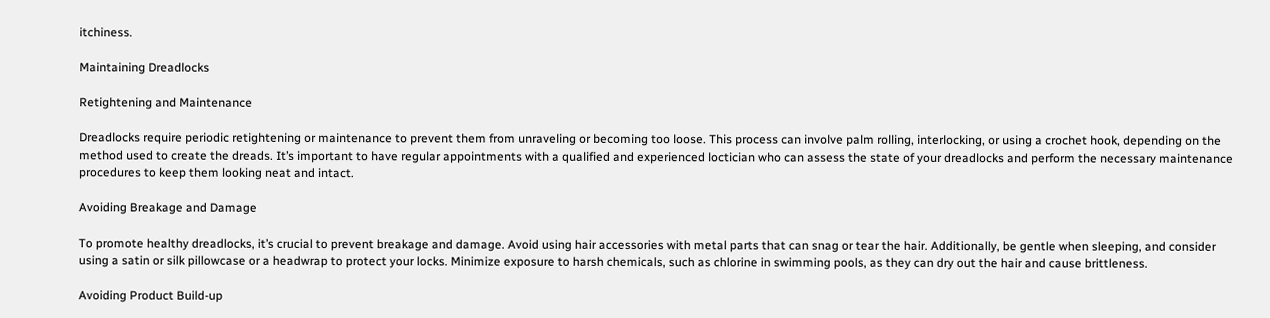itchiness.

Maintaining Dreadlocks

Retightening and Maintenance

Dreadlocks require periodic retightening or maintenance to prevent them from unraveling or becoming too loose. This process can involve palm rolling, interlocking, or using a crochet hook, depending on the method used to create the dreads. It’s important to have regular appointments with a qualified and experienced loctician who can assess the state of your dreadlocks and perform the necessary maintenance procedures to keep them looking neat and intact.

Avoiding Breakage and Damage

To promote healthy dreadlocks, it’s crucial to prevent breakage and damage. Avoid using hair accessories with metal parts that can snag or tear the hair. Additionally, be gentle when sleeping, and consider using a satin or silk pillowcase or a headwrap to protect your locks. Minimize exposure to harsh chemicals, such as chlorine in swimming pools, as they can dry out the hair and cause brittleness.

Avoiding Product Build-up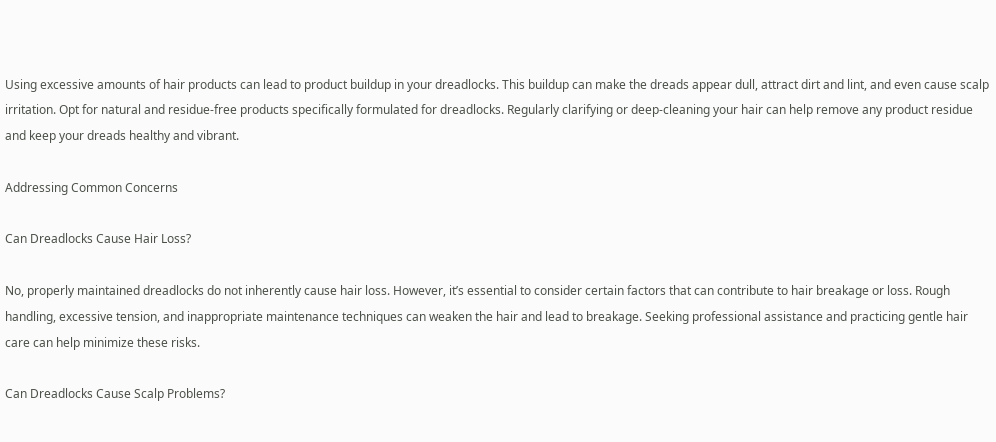Using excessive amounts of hair products can lead to product buildup in your dreadlocks. This buildup can make the dreads appear dull, attract dirt and lint, and even cause scalp irritation. Opt for natural and residue-free products specifically formulated for dreadlocks. Regularly clarifying or deep-cleaning your hair can help remove any product residue and keep your dreads healthy and vibrant.

Addressing Common Concerns

Can Dreadlocks Cause Hair Loss?

No, properly maintained dreadlocks do not inherently cause hair loss. However, it’s essential to consider certain factors that can contribute to hair breakage or loss. Rough handling, excessive tension, and inappropriate maintenance techniques can weaken the hair and lead to breakage. Seeking professional assistance and practicing gentle hair care can help minimize these risks.

Can Dreadlocks Cause Scalp Problems?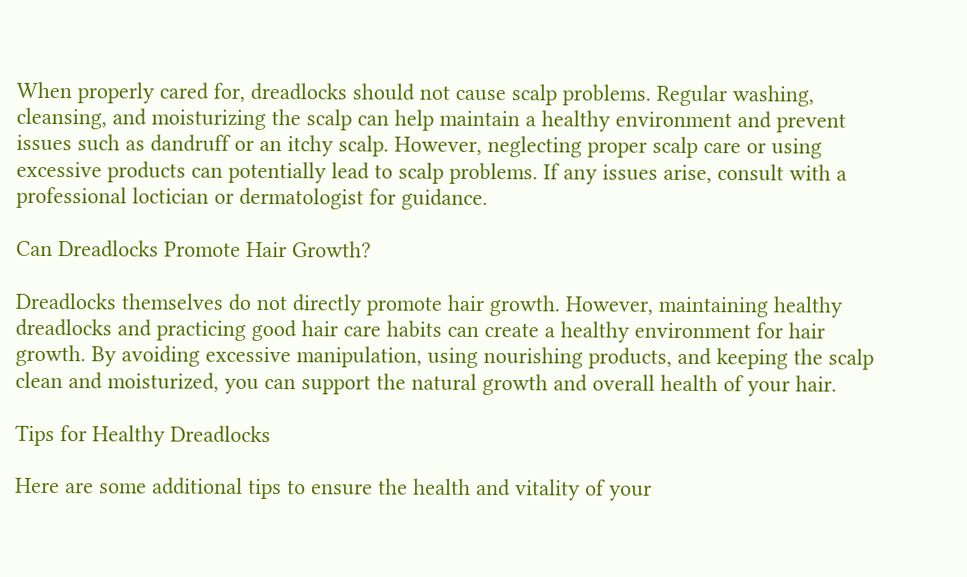When properly cared for, dreadlocks should not cause scalp problems. Regular washing, cleansing, and moisturizing the scalp can help maintain a healthy environment and prevent issues such as dandruff or an itchy scalp. However, neglecting proper scalp care or using excessive products can potentially lead to scalp problems. If any issues arise, consult with a professional loctician or dermatologist for guidance.

Can Dreadlocks Promote Hair Growth?

Dreadlocks themselves do not directly promote hair growth. However, maintaining healthy dreadlocks and practicing good hair care habits can create a healthy environment for hair growth. By avoiding excessive manipulation, using nourishing products, and keeping the scalp clean and moisturized, you can support the natural growth and overall health of your hair.

Tips for Healthy Dreadlocks

Here are some additional tips to ensure the health and vitality of your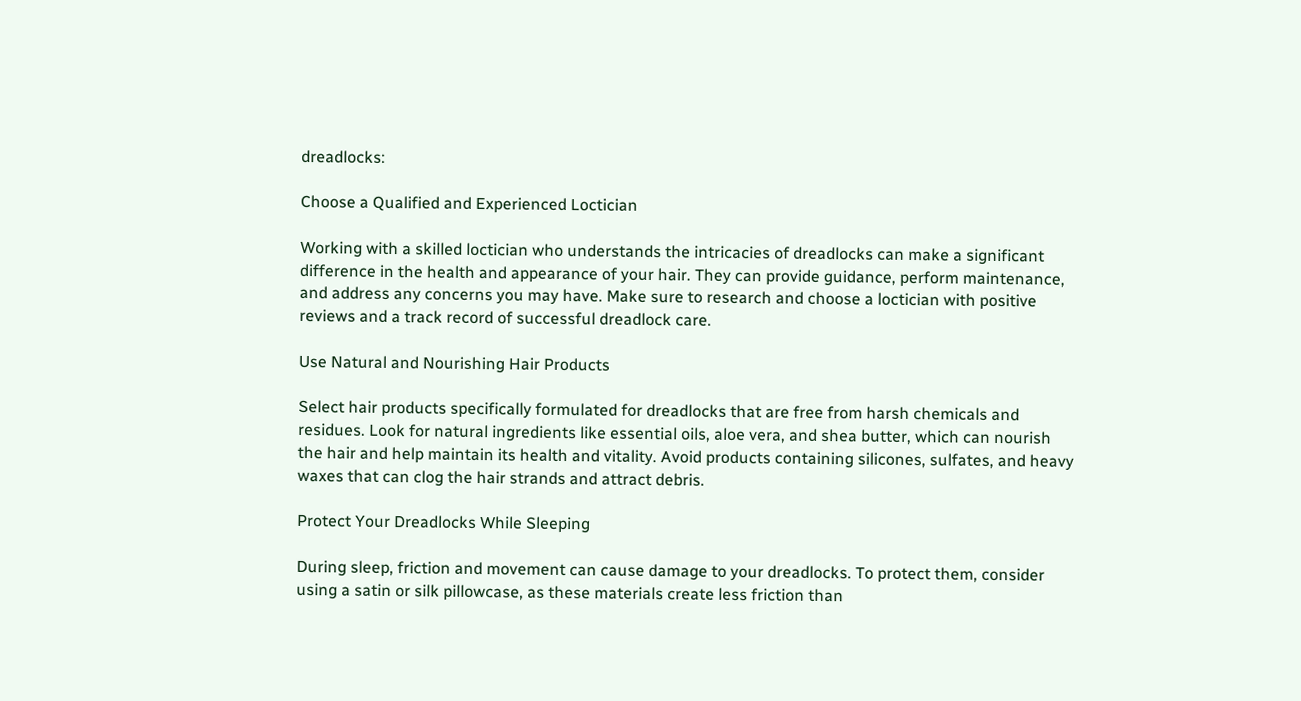dreadlocks:

Choose a Qualified and Experienced Loctician

Working with a skilled loctician who understands the intricacies of dreadlocks can make a significant difference in the health and appearance of your hair. They can provide guidance, perform maintenance, and address any concerns you may have. Make sure to research and choose a loctician with positive reviews and a track record of successful dreadlock care.

Use Natural and Nourishing Hair Products

Select hair products specifically formulated for dreadlocks that are free from harsh chemicals and residues. Look for natural ingredients like essential oils, aloe vera, and shea butter, which can nourish the hair and help maintain its health and vitality. Avoid products containing silicones, sulfates, and heavy waxes that can clog the hair strands and attract debris.

Protect Your Dreadlocks While Sleeping

During sleep, friction and movement can cause damage to your dreadlocks. To protect them, consider using a satin or silk pillowcase, as these materials create less friction than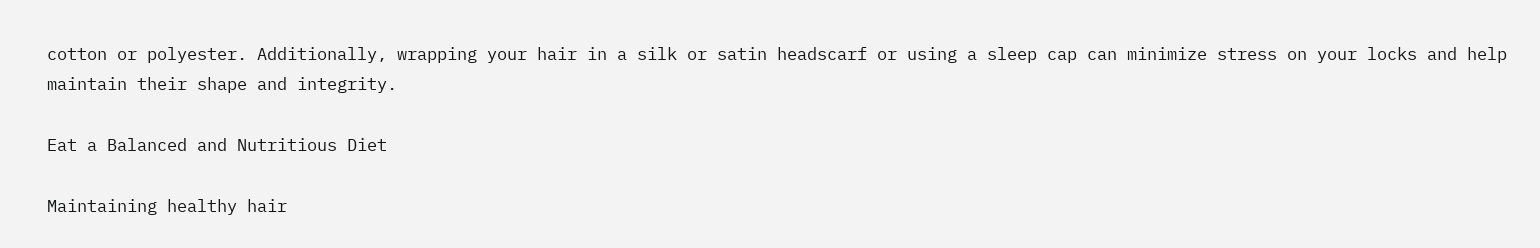cotton or polyester. Additionally, wrapping your hair in a silk or satin headscarf or using a sleep cap can minimize stress on your locks and help maintain their shape and integrity.

Eat a Balanced and Nutritious Diet

Maintaining healthy hair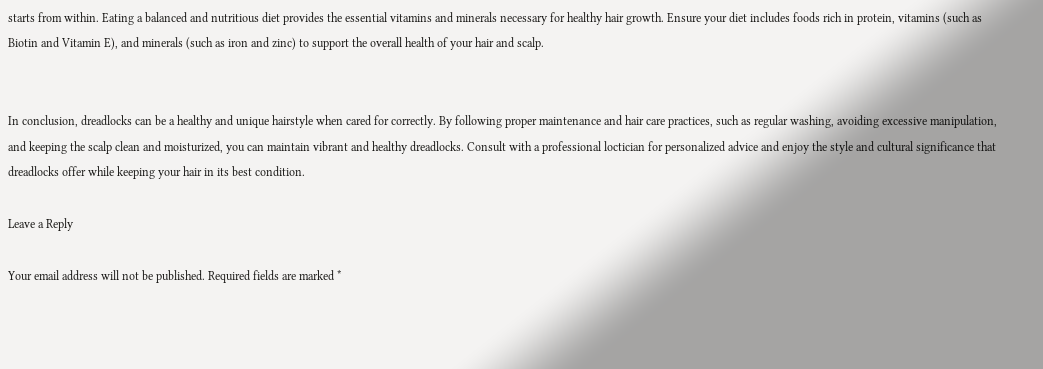starts from within. Eating a balanced and nutritious diet provides the essential vitamins and minerals necessary for healthy hair growth. Ensure your diet includes foods rich in protein, vitamins (such as Biotin and Vitamin E), and minerals (such as iron and zinc) to support the overall health of your hair and scalp.


In conclusion, dreadlocks can be a healthy and unique hairstyle when cared for correctly. By following proper maintenance and hair care practices, such as regular washing, avoiding excessive manipulation, and keeping the scalp clean and moisturized, you can maintain vibrant and healthy dreadlocks. Consult with a professional loctician for personalized advice and enjoy the style and cultural significance that dreadlocks offer while keeping your hair in its best condition.

Leave a Reply

Your email address will not be published. Required fields are marked *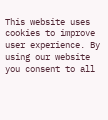This website uses cookies to improve user experience. By using our website you consent to all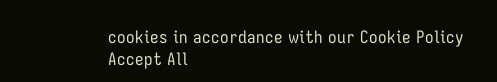cookies in accordance with our Cookie Policy
Accept All